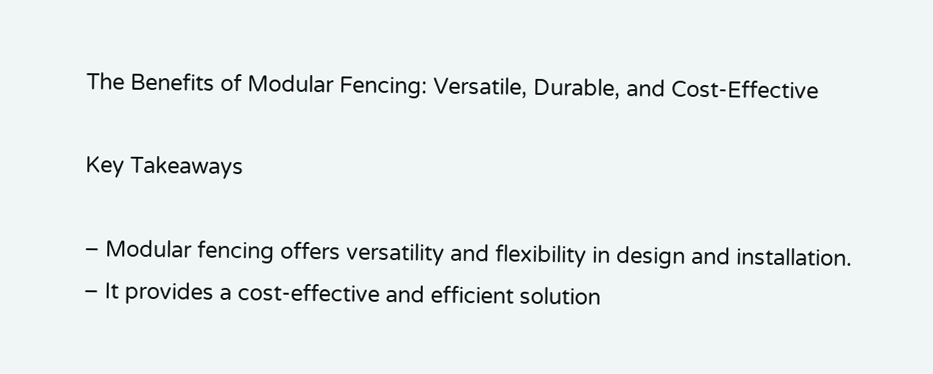The Benefits of Modular Fencing: Versatile, Durable, and Cost-Effective

Key Takeaways

– Modular fencing offers versatility and flexibility in design and installation.
– It provides a cost-effective and efficient solution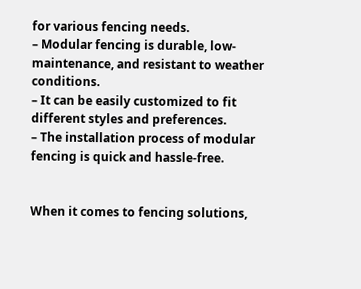for various fencing needs.
– Modular fencing is durable, low-maintenance, and resistant to weather conditions.
– It can be easily customized to fit different styles and preferences.
– The installation process of modular fencing is quick and hassle-free.


When it comes to fencing solutions,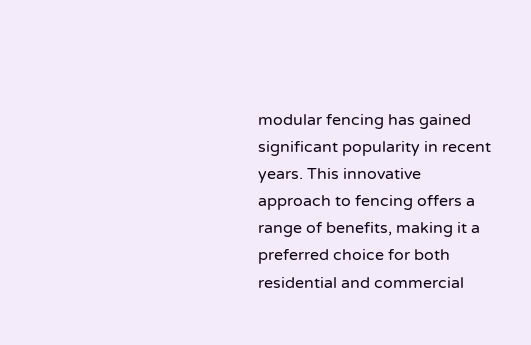modular fencing has gained significant popularity in recent years. This innovative approach to fencing offers a range of benefits, making it a preferred choice for both residential and commercial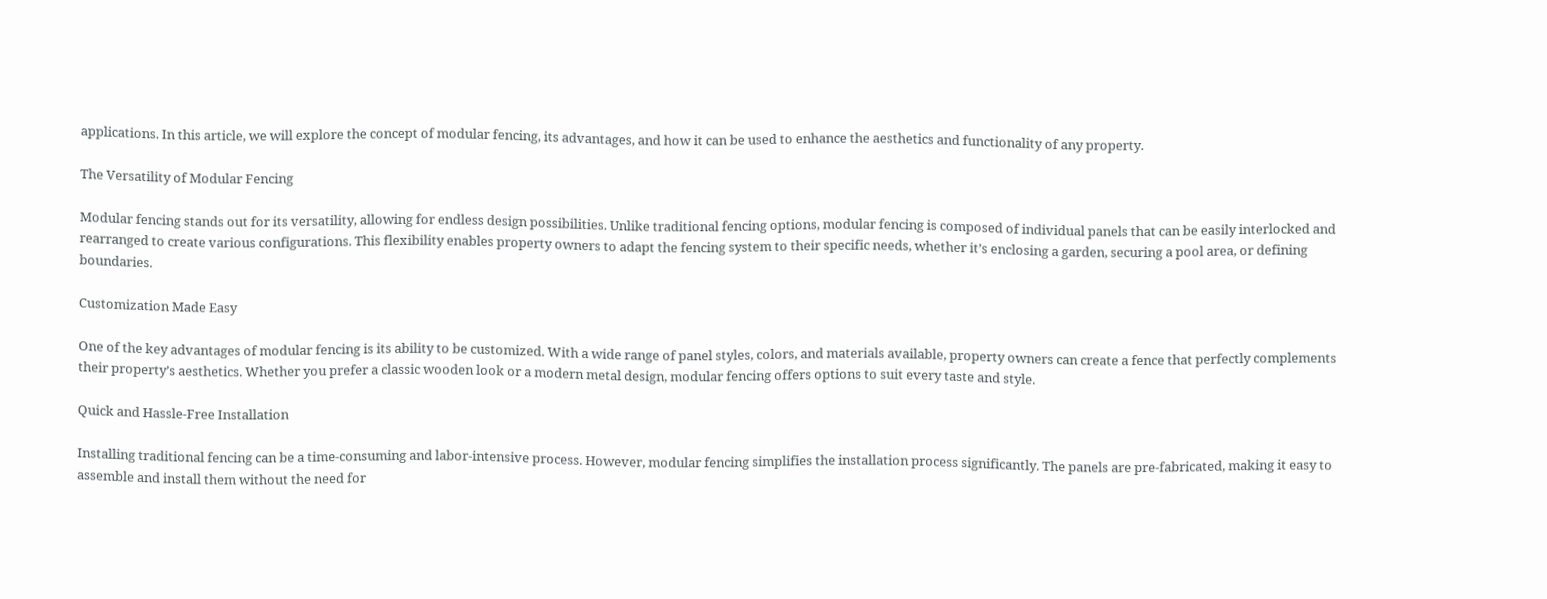applications. In this article, we will explore the concept of modular fencing, its advantages, and how it can be used to enhance the aesthetics and functionality of any property.

The Versatility of Modular Fencing

Modular fencing stands out for its versatility, allowing for endless design possibilities. Unlike traditional fencing options, modular fencing is composed of individual panels that can be easily interlocked and rearranged to create various configurations. This flexibility enables property owners to adapt the fencing system to their specific needs, whether it’s enclosing a garden, securing a pool area, or defining boundaries.

Customization Made Easy

One of the key advantages of modular fencing is its ability to be customized. With a wide range of panel styles, colors, and materials available, property owners can create a fence that perfectly complements their property’s aesthetics. Whether you prefer a classic wooden look or a modern metal design, modular fencing offers options to suit every taste and style.

Quick and Hassle-Free Installation

Installing traditional fencing can be a time-consuming and labor-intensive process. However, modular fencing simplifies the installation process significantly. The panels are pre-fabricated, making it easy to assemble and install them without the need for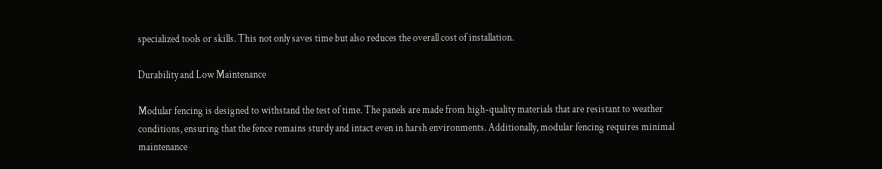specialized tools or skills. This not only saves time but also reduces the overall cost of installation.

Durability and Low Maintenance

Modular fencing is designed to withstand the test of time. The panels are made from high-quality materials that are resistant to weather conditions, ensuring that the fence remains sturdy and intact even in harsh environments. Additionally, modular fencing requires minimal maintenance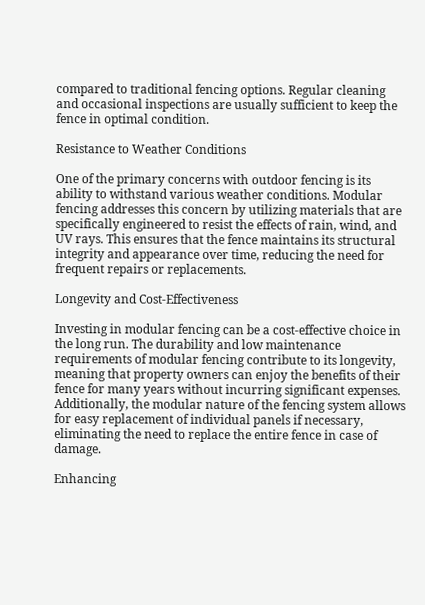compared to traditional fencing options. Regular cleaning and occasional inspections are usually sufficient to keep the fence in optimal condition.

Resistance to Weather Conditions

One of the primary concerns with outdoor fencing is its ability to withstand various weather conditions. Modular fencing addresses this concern by utilizing materials that are specifically engineered to resist the effects of rain, wind, and UV rays. This ensures that the fence maintains its structural integrity and appearance over time, reducing the need for frequent repairs or replacements.

Longevity and Cost-Effectiveness

Investing in modular fencing can be a cost-effective choice in the long run. The durability and low maintenance requirements of modular fencing contribute to its longevity, meaning that property owners can enjoy the benefits of their fence for many years without incurring significant expenses. Additionally, the modular nature of the fencing system allows for easy replacement of individual panels if necessary, eliminating the need to replace the entire fence in case of damage.

Enhancing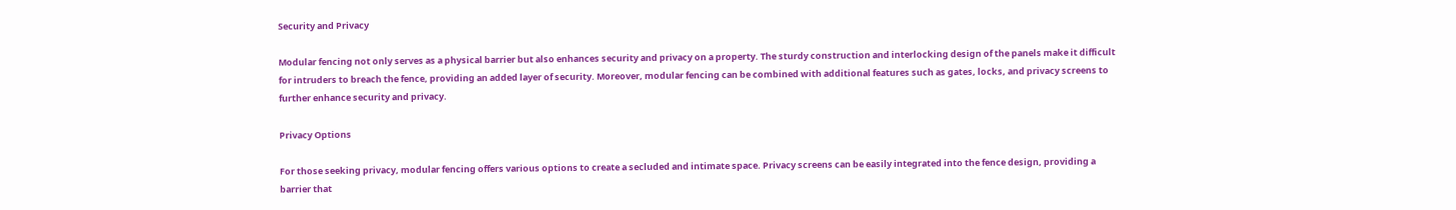Security and Privacy

Modular fencing not only serves as a physical barrier but also enhances security and privacy on a property. The sturdy construction and interlocking design of the panels make it difficult for intruders to breach the fence, providing an added layer of security. Moreover, modular fencing can be combined with additional features such as gates, locks, and privacy screens to further enhance security and privacy.

Privacy Options

For those seeking privacy, modular fencing offers various options to create a secluded and intimate space. Privacy screens can be easily integrated into the fence design, providing a barrier that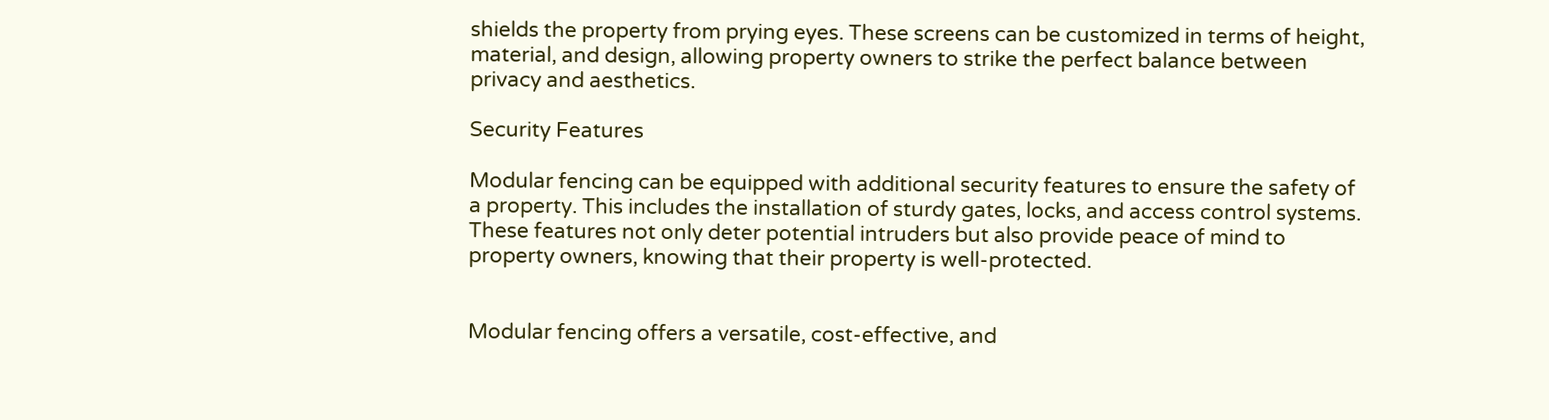shields the property from prying eyes. These screens can be customized in terms of height, material, and design, allowing property owners to strike the perfect balance between privacy and aesthetics.

Security Features

Modular fencing can be equipped with additional security features to ensure the safety of a property. This includes the installation of sturdy gates, locks, and access control systems. These features not only deter potential intruders but also provide peace of mind to property owners, knowing that their property is well-protected.


Modular fencing offers a versatile, cost-effective, and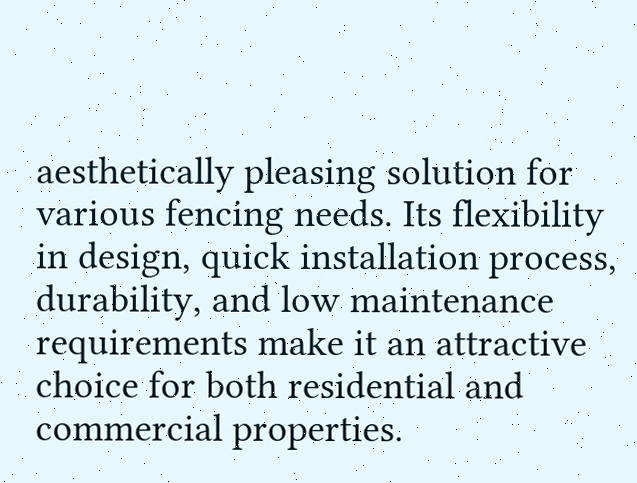aesthetically pleasing solution for various fencing needs. Its flexibility in design, quick installation process, durability, and low maintenance requirements make it an attractive choice for both residential and commercial properties.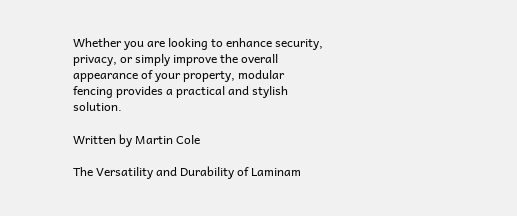Whether you are looking to enhance security, privacy, or simply improve the overall appearance of your property, modular fencing provides a practical and stylish solution.

Written by Martin Cole

The Versatility and Durability of Laminam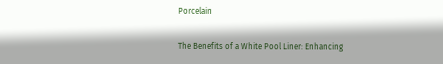Porcelain

The Benefits of a White Pool Liner: Enhancing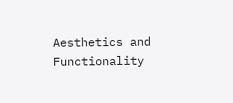Aesthetics and Functionality